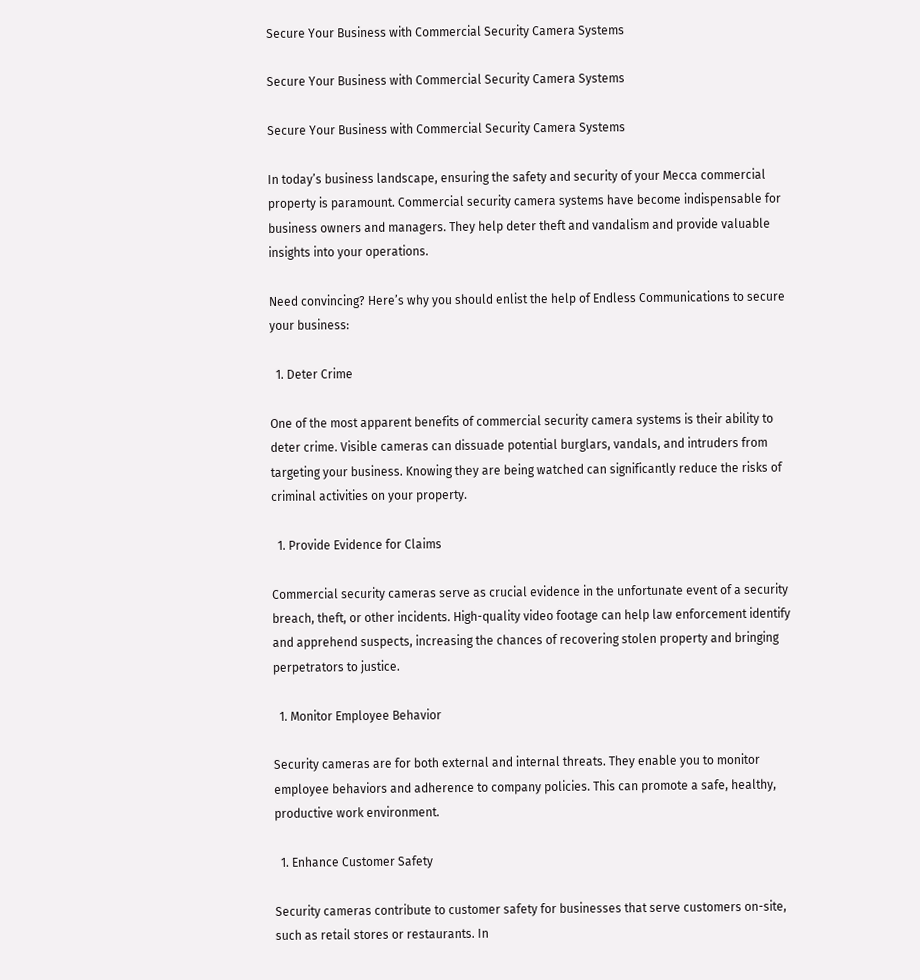Secure Your Business with Commercial Security Camera Systems

Secure Your Business with Commercial Security Camera Systems

Secure Your Business with Commercial Security Camera Systems

In today’s business landscape, ensuring the safety and security of your Mecca commercial property is paramount. Commercial security camera systems have become indispensable for business owners and managers. They help deter theft and vandalism and provide valuable insights into your operations.

Need convincing? Here’s why you should enlist the help of Endless Communications to secure your business:

  1. Deter Crime

One of the most apparent benefits of commercial security camera systems is their ability to deter crime. Visible cameras can dissuade potential burglars, vandals, and intruders from targeting your business. Knowing they are being watched can significantly reduce the risks of criminal activities on your property.

  1. Provide Evidence for Claims

Commercial security cameras serve as crucial evidence in the unfortunate event of a security breach, theft, or other incidents. High-quality video footage can help law enforcement identify and apprehend suspects, increasing the chances of recovering stolen property and bringing perpetrators to justice.

  1. Monitor Employee Behavior

Security cameras are for both external and internal threats. They enable you to monitor employee behaviors and adherence to company policies. This can promote a safe, healthy, productive work environment.

  1. Enhance Customer Safety

Security cameras contribute to customer safety for businesses that serve customers on-site, such as retail stores or restaurants. In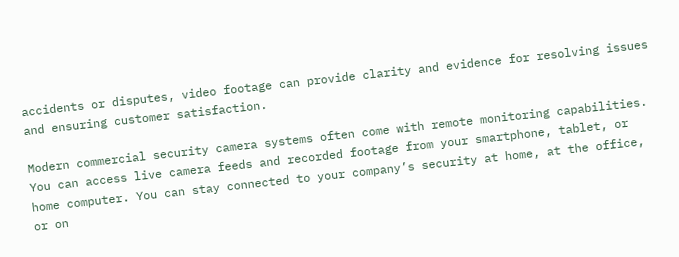accidents or disputes, video footage can provide clarity and evidence for resolving issues and ensuring customer satisfaction.

Modern commercial security camera systems often come with remote monitoring capabilities. You can access live camera feeds and recorded footage from your smartphone, tablet, or home computer. You can stay connected to your company’s security at home, at the office, or on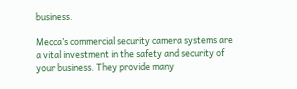business.

Mecca’s commercial security camera systems are a vital investment in the safety and security of your business. They provide many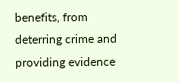benefits, from deterring crime and providing evidence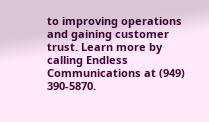to improving operations and gaining customer trust. Learn more by calling Endless Communications at (949) 390-5870.